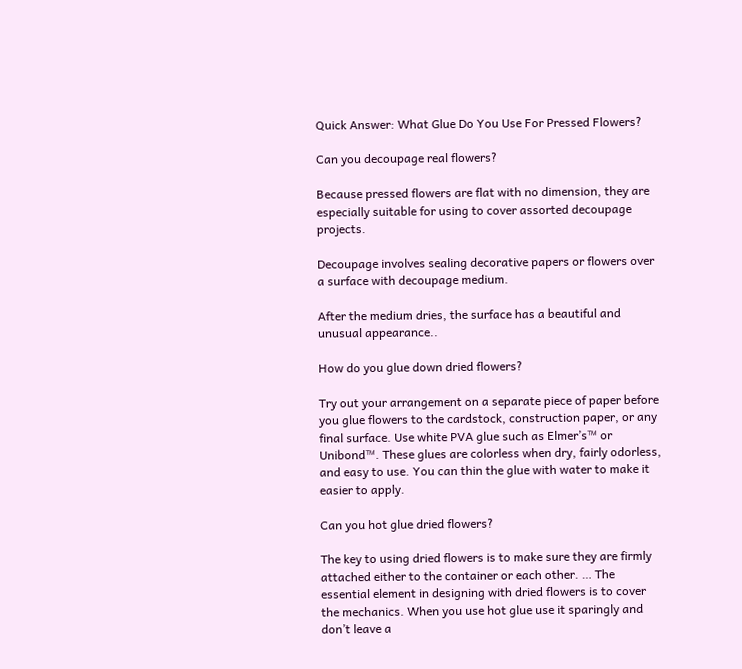Quick Answer: What Glue Do You Use For Pressed Flowers?

Can you decoupage real flowers?

Because pressed flowers are flat with no dimension, they are especially suitable for using to cover assorted decoupage projects.

Decoupage involves sealing decorative papers or flowers over a surface with decoupage medium.

After the medium dries, the surface has a beautiful and unusual appearance..

How do you glue down dried flowers?

Try out your arrangement on a separate piece of paper before you glue flowers to the cardstock, construction paper, or any final surface. Use white PVA glue such as Elmer’s™ or Unibond™. These glues are colorless when dry, fairly odorless, and easy to use. You can thin the glue with water to make it easier to apply.

Can you hot glue dried flowers?

The key to using dried flowers is to make sure they are firmly attached either to the container or each other. … The essential element in designing with dried flowers is to cover the mechanics. When you use hot glue use it sparingly and don’t leave a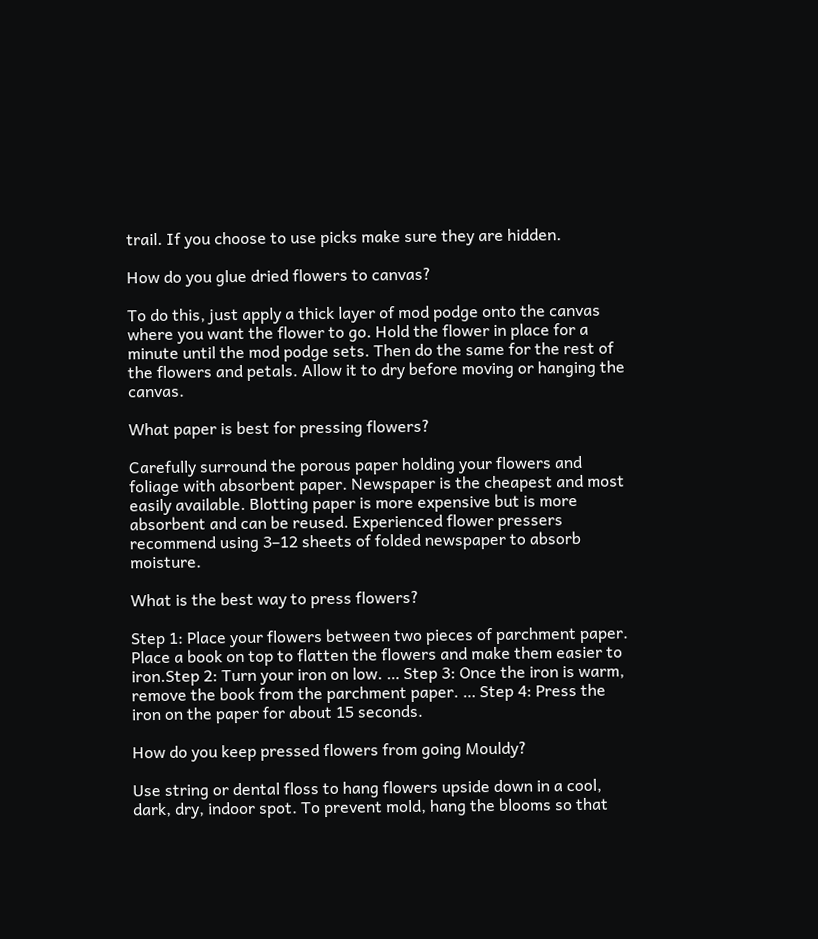trail. If you choose to use picks make sure they are hidden.

How do you glue dried flowers to canvas?

To do this, just apply a thick layer of mod podge onto the canvas where you want the flower to go. Hold the flower in place for a minute until the mod podge sets. Then do the same for the rest of the flowers and petals. Allow it to dry before moving or hanging the canvas.

What paper is best for pressing flowers?

Carefully surround the porous paper holding your flowers and foliage with absorbent paper. Newspaper is the cheapest and most easily available. Blotting paper is more expensive but is more absorbent and can be reused. Experienced flower pressers recommend using 3–12 sheets of folded newspaper to absorb moisture.

What is the best way to press flowers?

Step 1: Place your flowers between two pieces of parchment paper. Place a book on top to flatten the flowers and make them easier to iron.Step 2: Turn your iron on low. … Step 3: Once the iron is warm, remove the book from the parchment paper. … Step 4: Press the iron on the paper for about 15 seconds.

How do you keep pressed flowers from going Mouldy?

Use string or dental floss to hang flowers upside down in a cool, dark, dry, indoor spot. To prevent mold, hang the blooms so that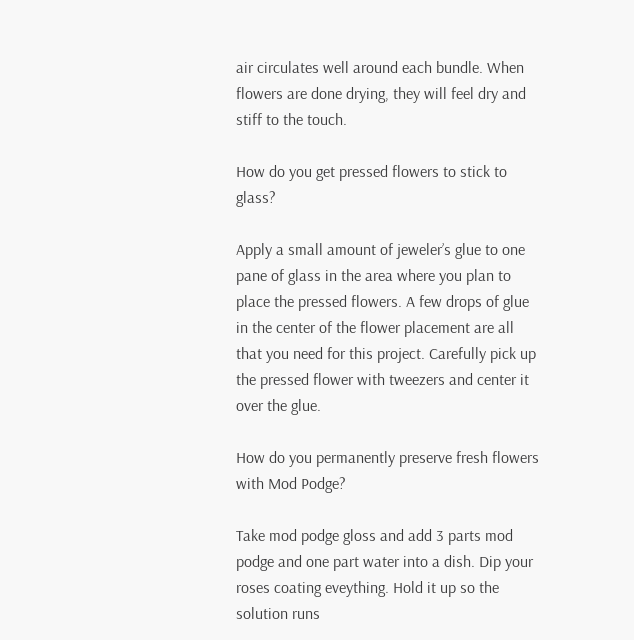air circulates well around each bundle. When flowers are done drying, they will feel dry and stiff to the touch.

How do you get pressed flowers to stick to glass?

Apply a small amount of jeweler’s glue to one pane of glass in the area where you plan to place the pressed flowers. A few drops of glue in the center of the flower placement are all that you need for this project. Carefully pick up the pressed flower with tweezers and center it over the glue.

How do you permanently preserve fresh flowers with Mod Podge?

Take mod podge gloss and add 3 parts mod podge and one part water into a dish. Dip your roses coating eveything. Hold it up so the solution runs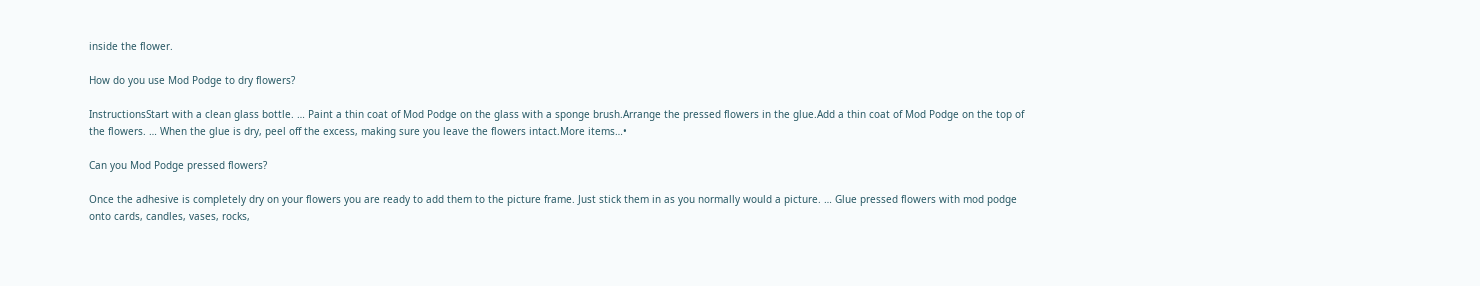inside the flower.

How do you use Mod Podge to dry flowers?

InstructionsStart with a clean glass bottle. … Paint a thin coat of Mod Podge on the glass with a sponge brush.Arrange the pressed flowers in the glue.Add a thin coat of Mod Podge on the top of the flowers. … When the glue is dry, peel off the excess, making sure you leave the flowers intact.More items…•

Can you Mod Podge pressed flowers?

Once the adhesive is completely dry on your flowers you are ready to add them to the picture frame. Just stick them in as you normally would a picture. … Glue pressed flowers with mod podge onto cards, candles, vases, rocks,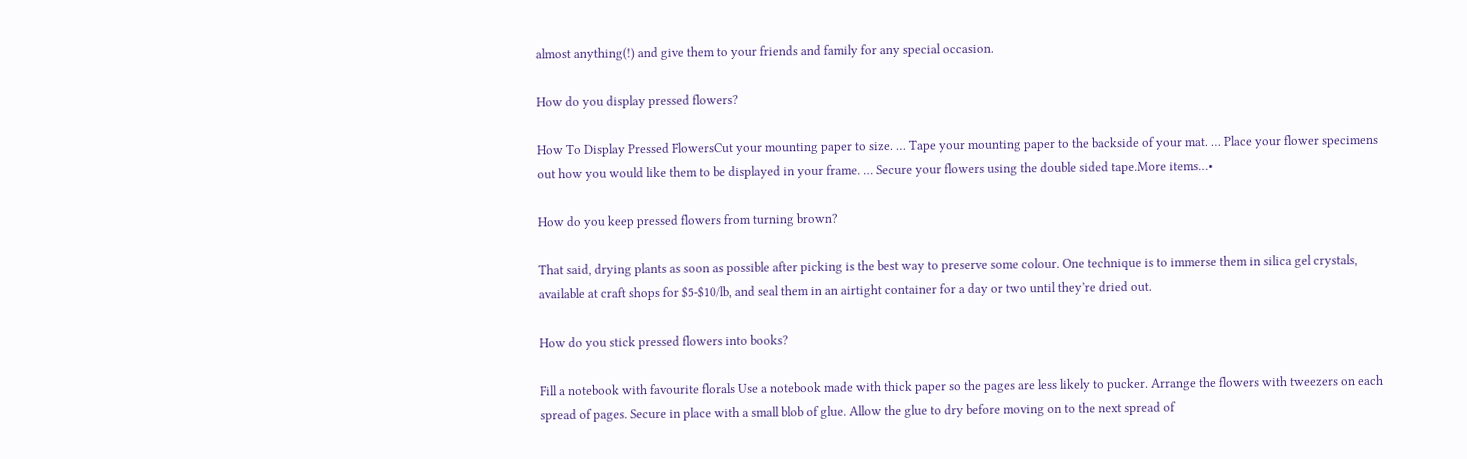almost anything(!) and give them to your friends and family for any special occasion.

How do you display pressed flowers?

How To Display Pressed FlowersCut your mounting paper to size. … Tape your mounting paper to the backside of your mat. … Place your flower specimens out how you would like them to be displayed in your frame. … Secure your flowers using the double sided tape.More items…•

How do you keep pressed flowers from turning brown?

That said, drying plants as soon as possible after picking is the best way to preserve some colour. One technique is to immerse them in silica gel crystals, available at craft shops for $5-$10/lb, and seal them in an airtight container for a day or two until they’re dried out.

How do you stick pressed flowers into books?

Fill a notebook with favourite florals Use a notebook made with thick paper so the pages are less likely to pucker. Arrange the flowers with tweezers on each spread of pages. Secure in place with a small blob of glue. Allow the glue to dry before moving on to the next spread of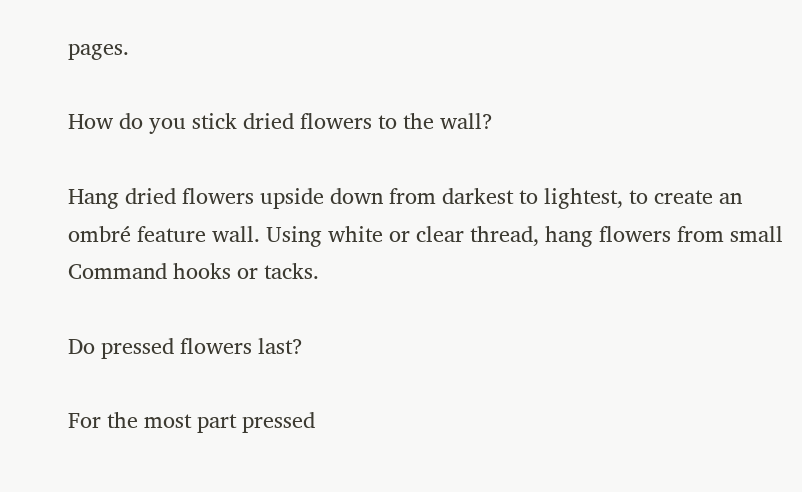pages.

How do you stick dried flowers to the wall?

Hang dried flowers upside down from darkest to lightest, to create an ombré feature wall. Using white or clear thread, hang flowers from small Command hooks or tacks.

Do pressed flowers last?

For the most part pressed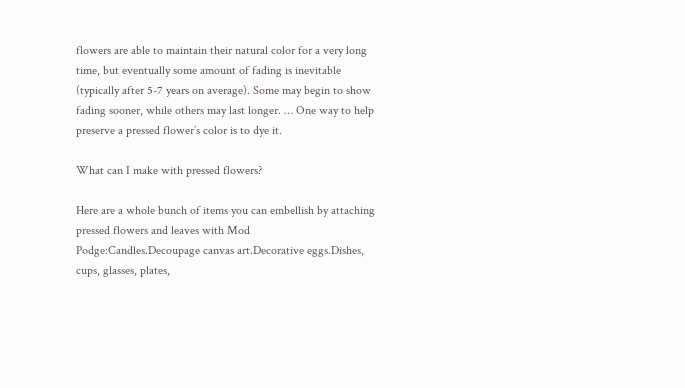flowers are able to maintain their natural color for a very long time, but eventually some amount of fading is inevitable (typically after 5-7 years on average). Some may begin to show fading sooner, while others may last longer. … One way to help preserve a pressed flower’s color is to dye it.

What can I make with pressed flowers?

Here are a whole bunch of items you can embellish by attaching pressed flowers and leaves with Mod Podge:Candles.Decoupage canvas art.Decorative eggs.Dishes, cups, glasses, plates,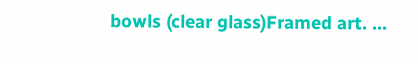bowls (clear glass)Framed art. …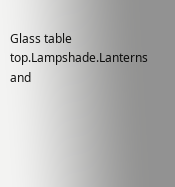Glass table top.Lampshade.Lanterns and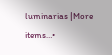luminarias |More items…•